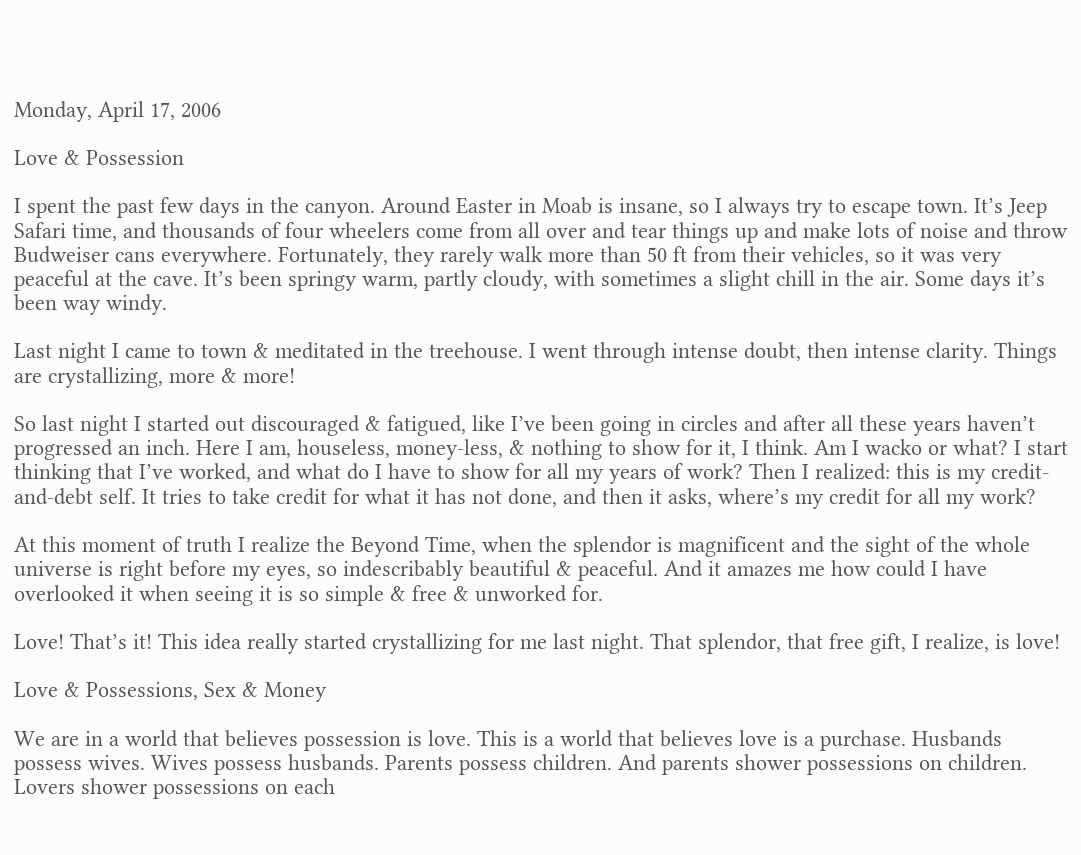Monday, April 17, 2006

Love & Possession

I spent the past few days in the canyon. Around Easter in Moab is insane, so I always try to escape town. It’s Jeep Safari time, and thousands of four wheelers come from all over and tear things up and make lots of noise and throw Budweiser cans everywhere. Fortunately, they rarely walk more than 50 ft from their vehicles, so it was very peaceful at the cave. It’s been springy warm, partly cloudy, with sometimes a slight chill in the air. Some days it’s been way windy.

Last night I came to town & meditated in the treehouse. I went through intense doubt, then intense clarity. Things are crystallizing, more & more!

So last night I started out discouraged & fatigued, like I’ve been going in circles and after all these years haven’t progressed an inch. Here I am, houseless, money-less, & nothing to show for it, I think. Am I wacko or what? I start thinking that I’ve worked, and what do I have to show for all my years of work? Then I realized: this is my credit-and-debt self. It tries to take credit for what it has not done, and then it asks, where’s my credit for all my work?

At this moment of truth I realize the Beyond Time, when the splendor is magnificent and the sight of the whole universe is right before my eyes, so indescribably beautiful & peaceful. And it amazes me how could I have overlooked it when seeing it is so simple & free & unworked for.

Love! That’s it! This idea really started crystallizing for me last night. That splendor, that free gift, I realize, is love!

Love & Possessions, Sex & Money

We are in a world that believes possession is love. This is a world that believes love is a purchase. Husbands possess wives. Wives possess husbands. Parents possess children. And parents shower possessions on children. Lovers shower possessions on each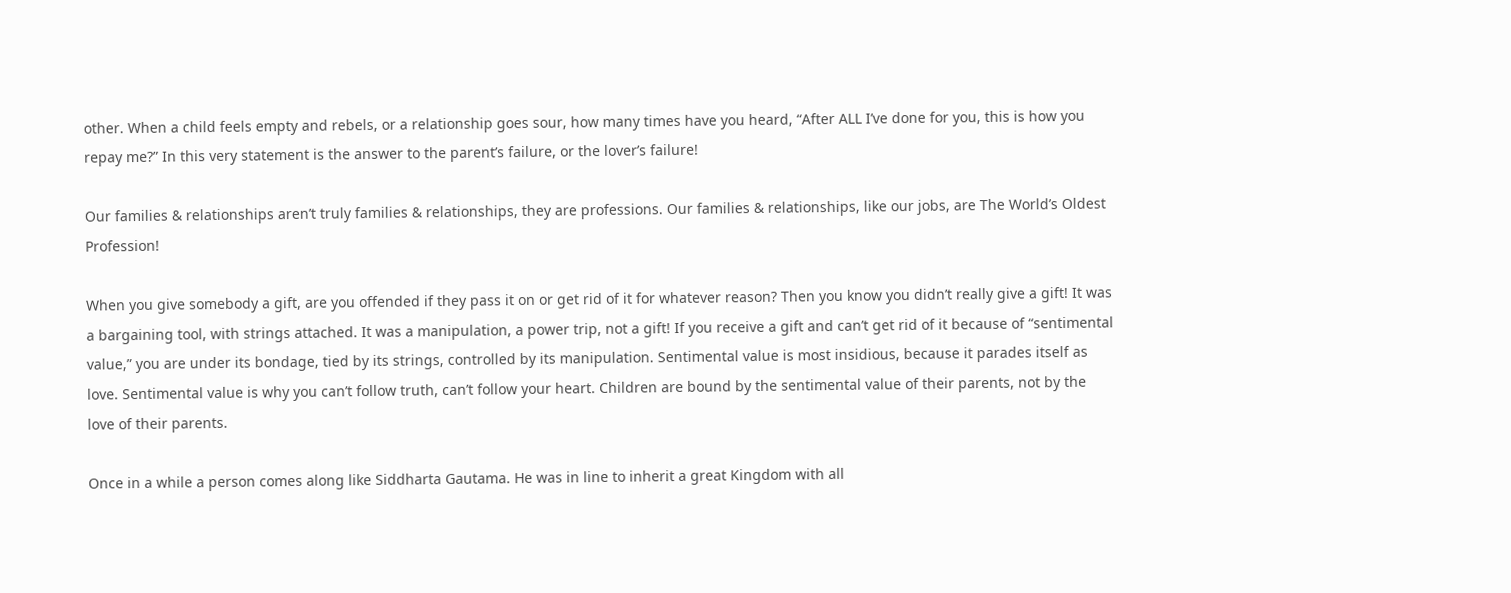other. When a child feels empty and rebels, or a relationship goes sour, how many times have you heard, “After ALL I’ve done for you, this is how you repay me?” In this very statement is the answer to the parent’s failure, or the lover’s failure!

Our families & relationships aren’t truly families & relationships, they are professions. Our families & relationships, like our jobs, are The World’s Oldest Profession!

When you give somebody a gift, are you offended if they pass it on or get rid of it for whatever reason? Then you know you didn’t really give a gift! It was a bargaining tool, with strings attached. It was a manipulation, a power trip, not a gift! If you receive a gift and can’t get rid of it because of “sentimental value,” you are under its bondage, tied by its strings, controlled by its manipulation. Sentimental value is most insidious, because it parades itself as love. Sentimental value is why you can’t follow truth, can’t follow your heart. Children are bound by the sentimental value of their parents, not by the love of their parents.

Once in a while a person comes along like Siddharta Gautama. He was in line to inherit a great Kingdom with all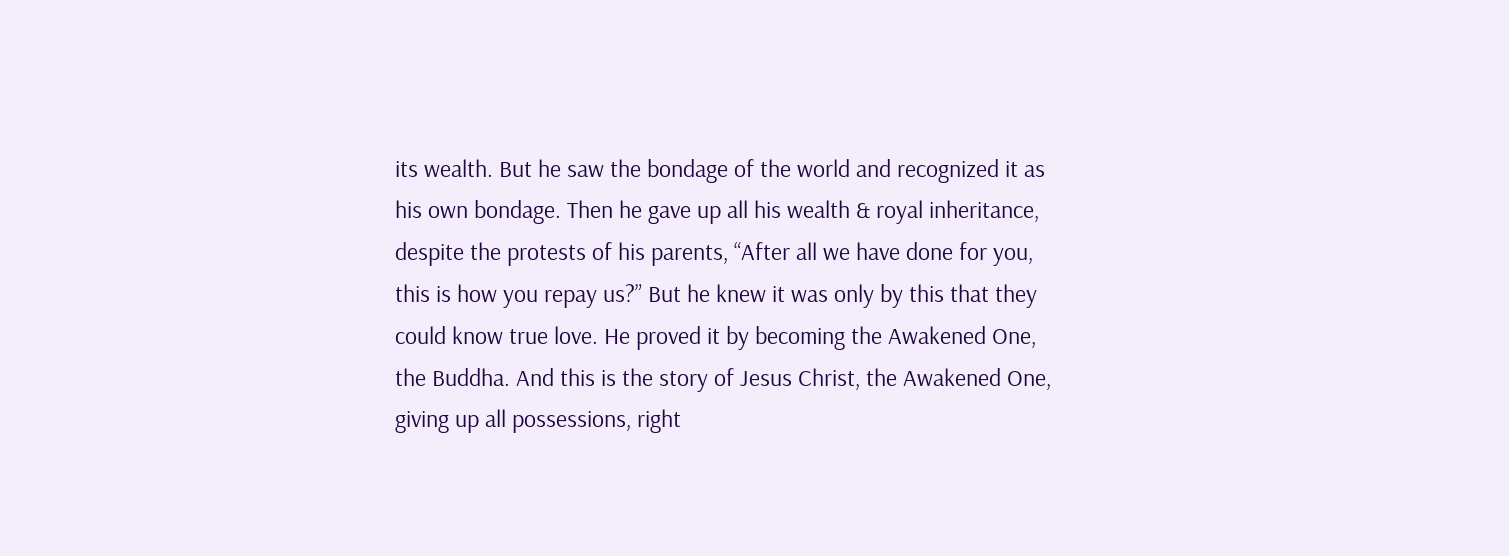its wealth. But he saw the bondage of the world and recognized it as his own bondage. Then he gave up all his wealth & royal inheritance, despite the protests of his parents, “After all we have done for you, this is how you repay us?” But he knew it was only by this that they could know true love. He proved it by becoming the Awakened One, the Buddha. And this is the story of Jesus Christ, the Awakened One, giving up all possessions, right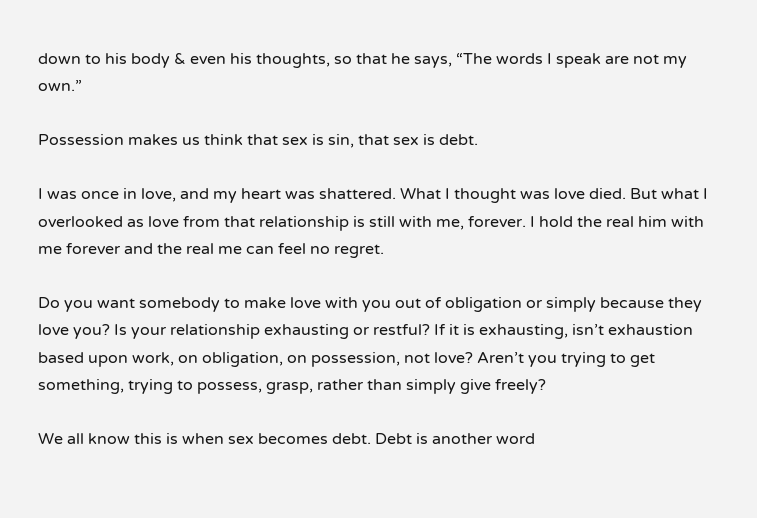down to his body & even his thoughts, so that he says, “The words I speak are not my own.”

Possession makes us think that sex is sin, that sex is debt.

I was once in love, and my heart was shattered. What I thought was love died. But what I overlooked as love from that relationship is still with me, forever. I hold the real him with me forever and the real me can feel no regret.

Do you want somebody to make love with you out of obligation or simply because they love you? Is your relationship exhausting or restful? If it is exhausting, isn’t exhaustion based upon work, on obligation, on possession, not love? Aren’t you trying to get something, trying to possess, grasp, rather than simply give freely?

We all know this is when sex becomes debt. Debt is another word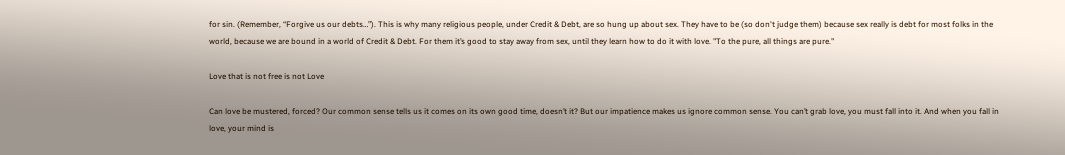for sin. (Remember, “Forgive us our debts…”). This is why many religious people, under Credit & Debt, are so hung up about sex. They have to be (so don't judge them) because sex really is debt for most folks in the world, because we are bound in a world of Credit & Debt. For them it’s good to stay away from sex, until they learn how to do it with love. "To the pure, all things are pure."

Love that is not free is not Love

Can love be mustered, forced? Our common sense tells us it comes on its own good time, doesn’t it? But our impatience makes us ignore common sense. You can’t grab love, you must fall into it. And when you fall in love, your mind is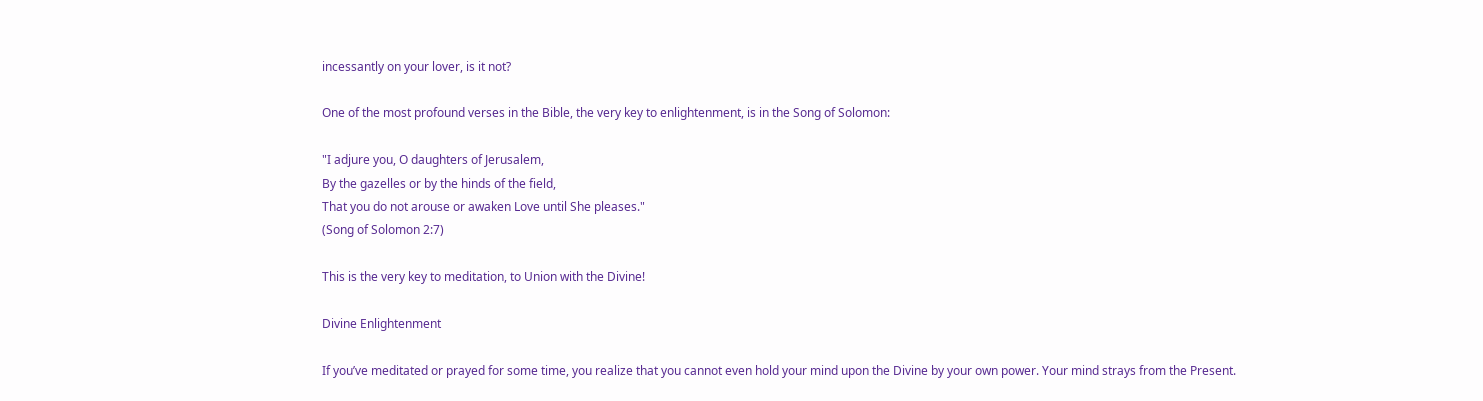incessantly on your lover, is it not?

One of the most profound verses in the Bible, the very key to enlightenment, is in the Song of Solomon:

"I adjure you, O daughters of Jerusalem,
By the gazelles or by the hinds of the field,
That you do not arouse or awaken Love until She pleases."
(Song of Solomon 2:7)

This is the very key to meditation, to Union with the Divine!

Divine Enlightenment

If you’ve meditated or prayed for some time, you realize that you cannot even hold your mind upon the Divine by your own power. Your mind strays from the Present.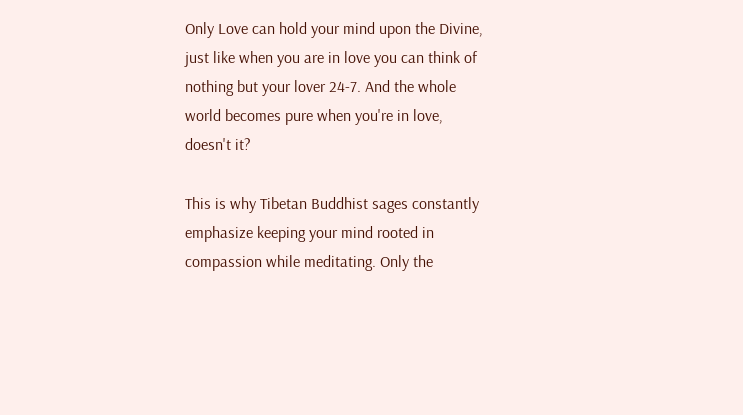Only Love can hold your mind upon the Divine, just like when you are in love you can think of nothing but your lover 24-7. And the whole world becomes pure when you're in love, doesn't it?

This is why Tibetan Buddhist sages constantly emphasize keeping your mind rooted in compassion while meditating. Only the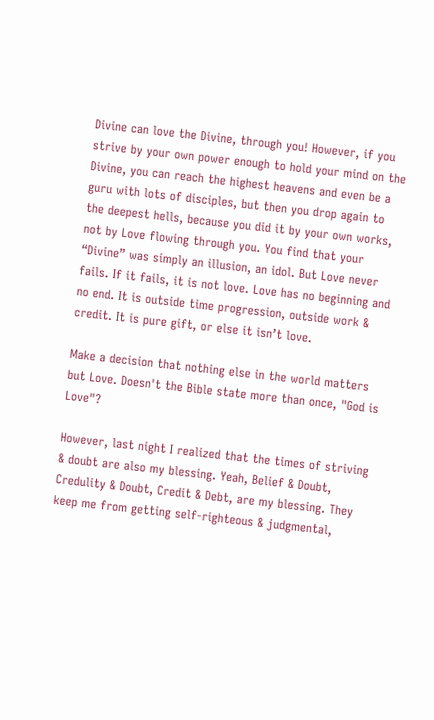Divine can love the Divine, through you! However, if you strive by your own power enough to hold your mind on the Divine, you can reach the highest heavens and even be a guru with lots of disciples, but then you drop again to the deepest hells, because you did it by your own works, not by Love flowing through you. You find that your “Divine” was simply an illusion, an idol. But Love never fails. If it fails, it is not love. Love has no beginning and no end. It is outside time progression, outside work & credit. It is pure gift, or else it isn’t love.

Make a decision that nothing else in the world matters but Love. Doesn't the Bible state more than once, "God is Love"?

However, last night I realized that the times of striving & doubt are also my blessing. Yeah, Belief & Doubt, Credulity & Doubt, Credit & Debt, are my blessing. They keep me from getting self-righteous & judgmental,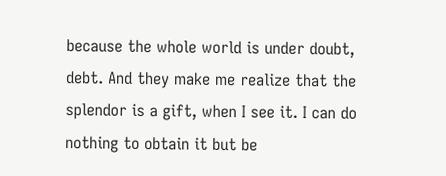because the whole world is under doubt, debt. And they make me realize that the splendor is a gift, when I see it. I can do nothing to obtain it but be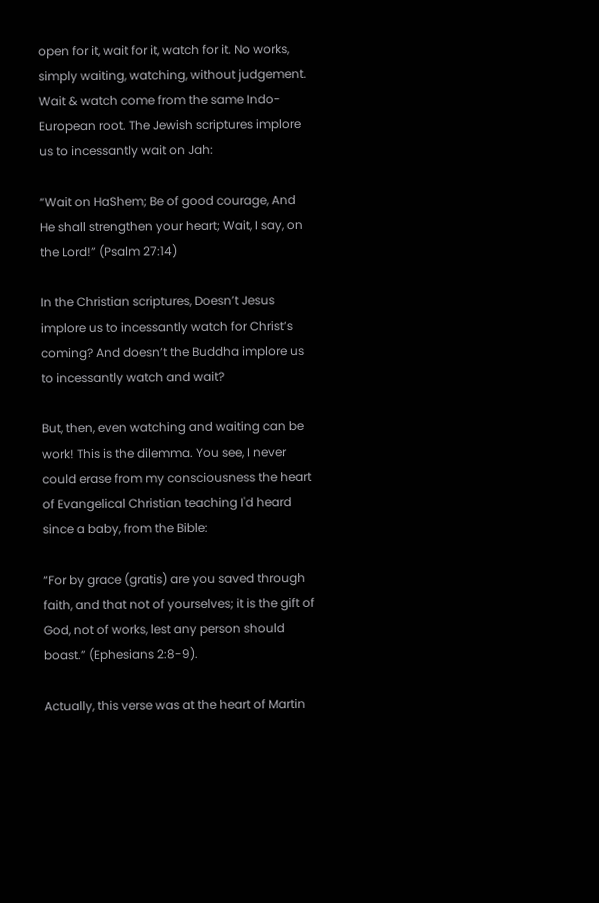open for it, wait for it, watch for it. No works, simply waiting, watching, without judgement. Wait & watch come from the same Indo-European root. The Jewish scriptures implore us to incessantly wait on Jah:

“Wait on HaShem; Be of good courage, And He shall strengthen your heart; Wait, I say, on the Lord!” (Psalm 27:14)

In the Christian scriptures, Doesn’t Jesus implore us to incessantly watch for Christ’s coming? And doesn’t the Buddha implore us to incessantly watch and wait?

But, then, even watching and waiting can be work! This is the dilemma. You see, I never could erase from my consciousness the heart of Evangelical Christian teaching I'd heard since a baby, from the Bible:

“For by grace (gratis) are you saved through faith, and that not of yourselves; it is the gift of God, not of works, lest any person should boast.” (Ephesians 2:8-9).

Actually, this verse was at the heart of Martin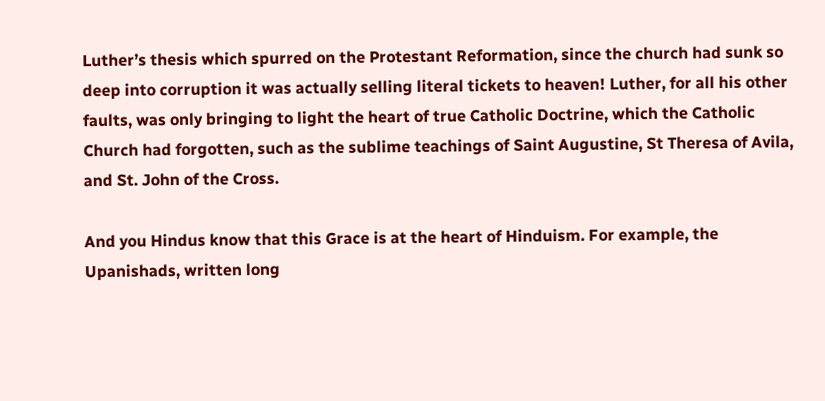Luther’s thesis which spurred on the Protestant Reformation, since the church had sunk so deep into corruption it was actually selling literal tickets to heaven! Luther, for all his other faults, was only bringing to light the heart of true Catholic Doctrine, which the Catholic Church had forgotten, such as the sublime teachings of Saint Augustine, St Theresa of Avila, and St. John of the Cross.

And you Hindus know that this Grace is at the heart of Hinduism. For example, the Upanishads, written long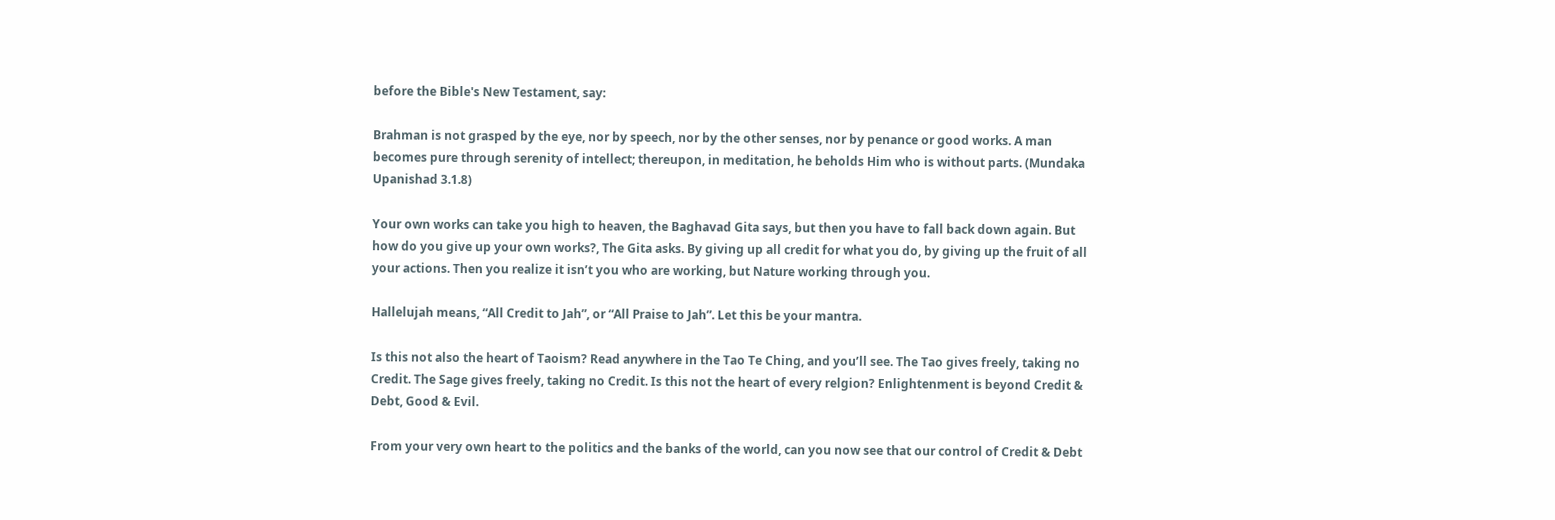before the Bible's New Testament, say:

Brahman is not grasped by the eye, nor by speech, nor by the other senses, nor by penance or good works. A man becomes pure through serenity of intellect; thereupon, in meditation, he beholds Him who is without parts. (Mundaka Upanishad 3.1.8)

Your own works can take you high to heaven, the Baghavad Gita says, but then you have to fall back down again. But how do you give up your own works?, The Gita asks. By giving up all credit for what you do, by giving up the fruit of all your actions. Then you realize it isn’t you who are working, but Nature working through you.

Hallelujah means, “All Credit to Jah”, or “All Praise to Jah”. Let this be your mantra.

Is this not also the heart of Taoism? Read anywhere in the Tao Te Ching, and you’ll see. The Tao gives freely, taking no Credit. The Sage gives freely, taking no Credit. Is this not the heart of every relgion? Enlightenment is beyond Credit & Debt, Good & Evil.

From your very own heart to the politics and the banks of the world, can you now see that our control of Credit & Debt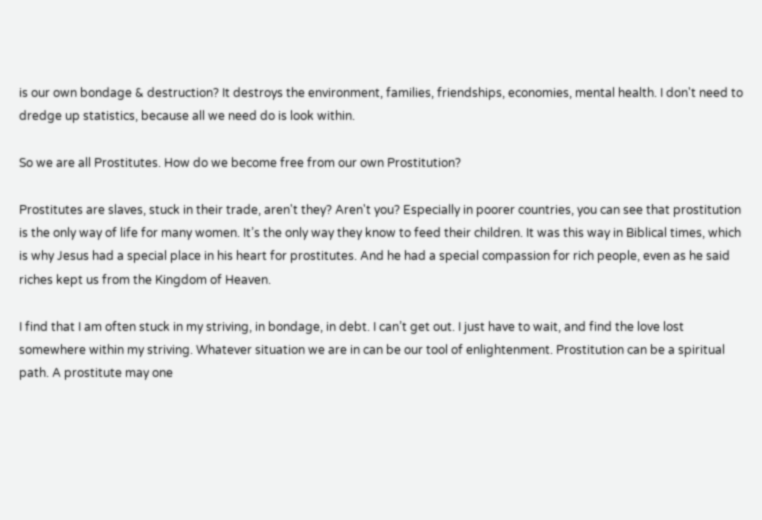is our own bondage & destruction? It destroys the environment, families, friendships, economies, mental health. I don't need to dredge up statistics, because all we need do is look within.

So we are all Prostitutes. How do we become free from our own Prostitution?

Prostitutes are slaves, stuck in their trade, aren't they? Aren't you? Especially in poorer countries, you can see that prostitution is the only way of life for many women. It’s the only way they know to feed their children. It was this way in Biblical times, which is why Jesus had a special place in his heart for prostitutes. And he had a special compassion for rich people, even as he said riches kept us from the Kingdom of Heaven.

I find that I am often stuck in my striving, in bondage, in debt. I can’t get out. I just have to wait, and find the love lost somewhere within my striving. Whatever situation we are in can be our tool of enlightenment. Prostitution can be a spiritual path. A prostitute may one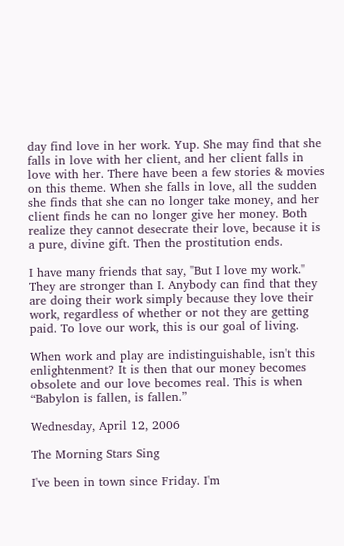day find love in her work. Yup. She may find that she falls in love with her client, and her client falls in love with her. There have been a few stories & movies on this theme. When she falls in love, all the sudden she finds that she can no longer take money, and her client finds he can no longer give her money. Both realize they cannot desecrate their love, because it is a pure, divine gift. Then the prostitution ends.

I have many friends that say, "But I love my work." They are stronger than I. Anybody can find that they are doing their work simply because they love their work, regardless of whether or not they are getting paid. To love our work, this is our goal of living.

When work and play are indistinguishable, isn't this enlightenment? It is then that our money becomes obsolete and our love becomes real. This is when “Babylon is fallen, is fallen.”

Wednesday, April 12, 2006

The Morning Stars Sing

I've been in town since Friday. I'm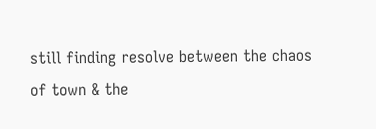still finding resolve between the chaos of town & the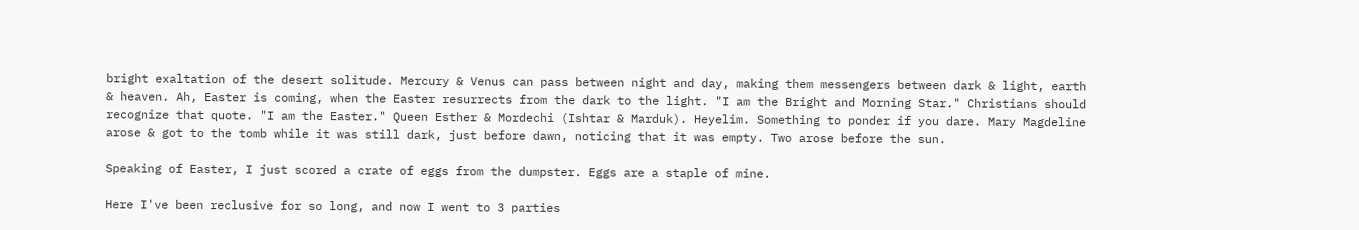bright exaltation of the desert solitude. Mercury & Venus can pass between night and day, making them messengers between dark & light, earth & heaven. Ah, Easter is coming, when the Easter resurrects from the dark to the light. "I am the Bright and Morning Star." Christians should recognize that quote. "I am the Easter." Queen Esther & Mordechi (Ishtar & Marduk). Heyelim. Something to ponder if you dare. Mary Magdeline arose & got to the tomb while it was still dark, just before dawn, noticing that it was empty. Two arose before the sun.

Speaking of Easter, I just scored a crate of eggs from the dumpster. Eggs are a staple of mine.

Here I've been reclusive for so long, and now I went to 3 parties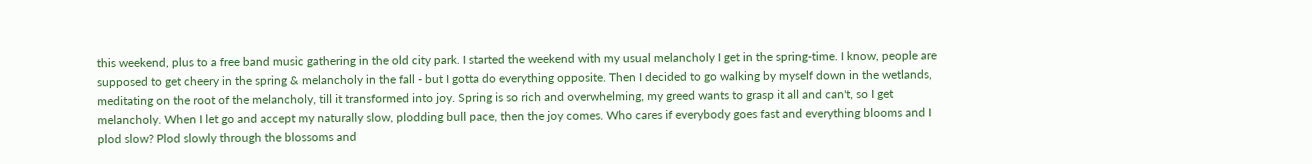this weekend, plus to a free band music gathering in the old city park. I started the weekend with my usual melancholy I get in the spring-time. I know, people are supposed to get cheery in the spring & melancholy in the fall - but I gotta do everything opposite. Then I decided to go walking by myself down in the wetlands, meditating on the root of the melancholy, till it transformed into joy. Spring is so rich and overwhelming, my greed wants to grasp it all and can't, so I get melancholy. When I let go and accept my naturally slow, plodding bull pace, then the joy comes. Who cares if everybody goes fast and everything blooms and I plod slow? Plod slowly through the blossoms and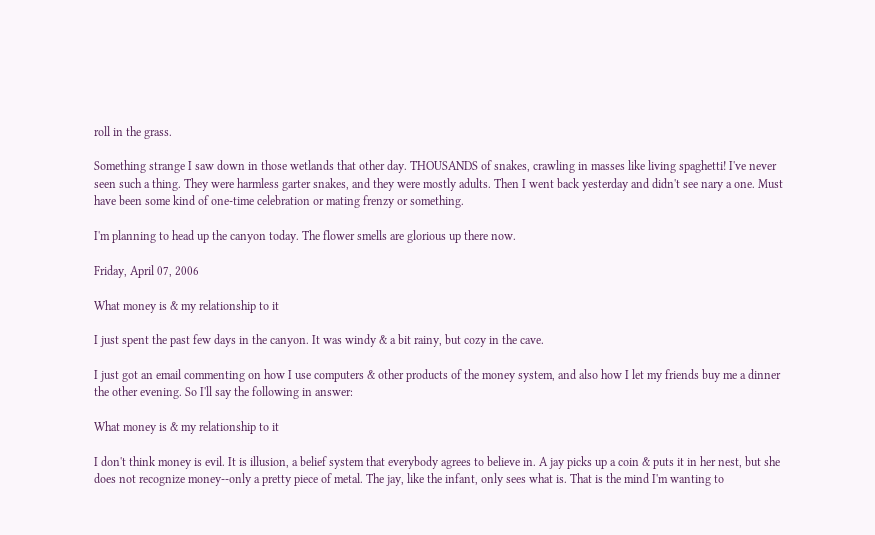roll in the grass.

Something strange I saw down in those wetlands that other day. THOUSANDS of snakes, crawling in masses like living spaghetti! I've never seen such a thing. They were harmless garter snakes, and they were mostly adults. Then I went back yesterday and didn't see nary a one. Must have been some kind of one-time celebration or mating frenzy or something.

I'm planning to head up the canyon today. The flower smells are glorious up there now.

Friday, April 07, 2006

What money is & my relationship to it

I just spent the past few days in the canyon. It was windy & a bit rainy, but cozy in the cave.

I just got an email commenting on how I use computers & other products of the money system, and also how I let my friends buy me a dinner the other evening. So I'll say the following in answer:

What money is & my relationship to it

I don't think money is evil. It is illusion, a belief system that everybody agrees to believe in. A jay picks up a coin & puts it in her nest, but she does not recognize money--only a pretty piece of metal. The jay, like the infant, only sees what is. That is the mind I'm wanting to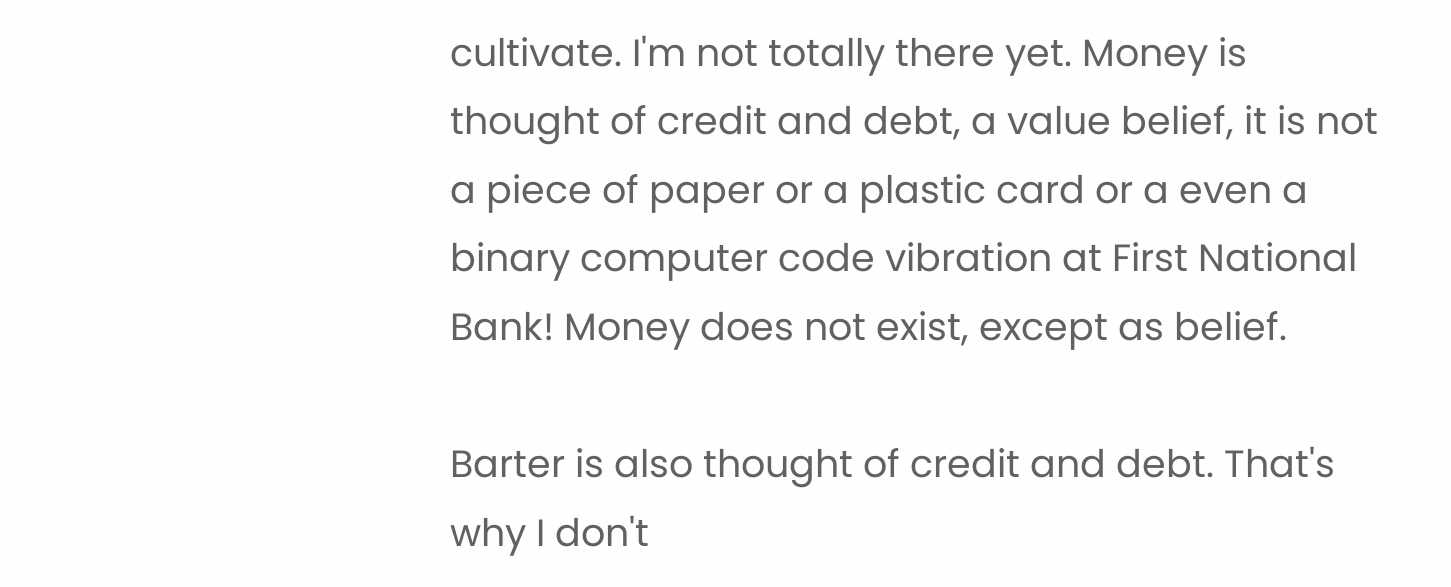cultivate. I'm not totally there yet. Money is thought of credit and debt, a value belief, it is not a piece of paper or a plastic card or a even a binary computer code vibration at First National Bank! Money does not exist, except as belief.

Barter is also thought of credit and debt. That's why I don't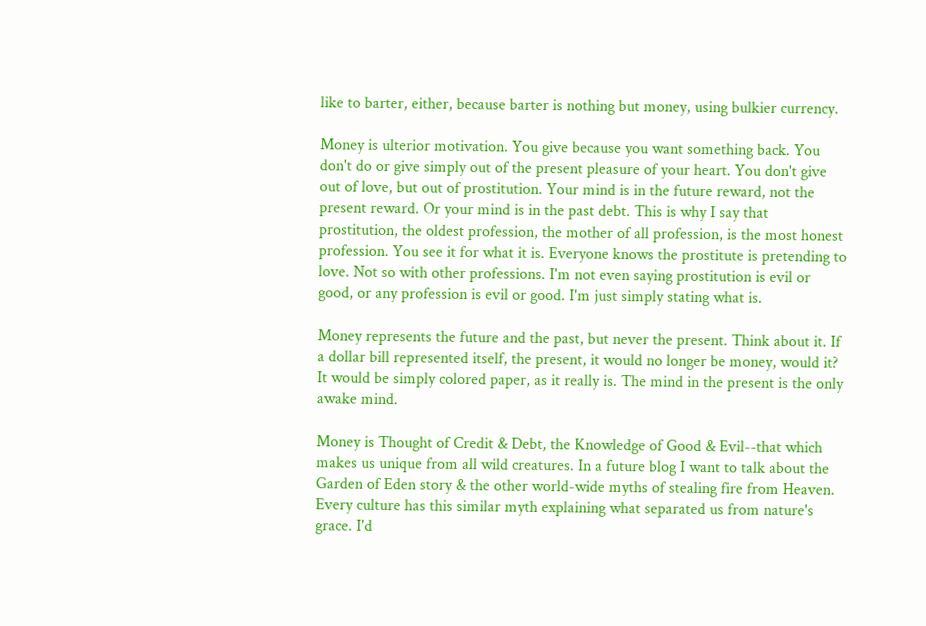like to barter, either, because barter is nothing but money, using bulkier currency.

Money is ulterior motivation. You give because you want something back. You don't do or give simply out of the present pleasure of your heart. You don't give out of love, but out of prostitution. Your mind is in the future reward, not the present reward. Or your mind is in the past debt. This is why I say that prostitution, the oldest profession, the mother of all profession, is the most honest profession. You see it for what it is. Everyone knows the prostitute is pretending to love. Not so with other professions. I'm not even saying prostitution is evil or good, or any profession is evil or good. I'm just simply stating what is.

Money represents the future and the past, but never the present. Think about it. If a dollar bill represented itself, the present, it would no longer be money, would it? It would be simply colored paper, as it really is. The mind in the present is the only awake mind.

Money is Thought of Credit & Debt, the Knowledge of Good & Evil--that which makes us unique from all wild creatures. In a future blog I want to talk about the Garden of Eden story & the other world-wide myths of stealing fire from Heaven. Every culture has this similar myth explaining what separated us from nature's grace. I'd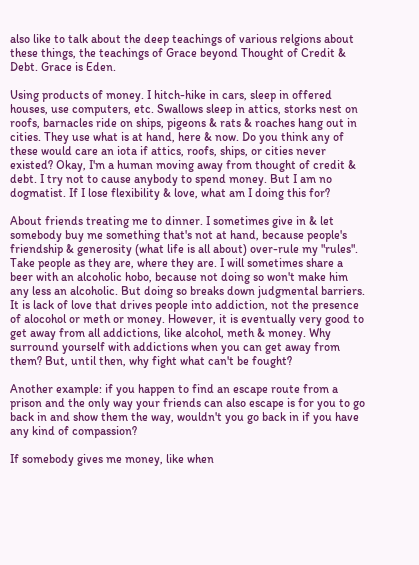also like to talk about the deep teachings of various relgions about these things, the teachings of Grace beyond Thought of Credit & Debt. Grace is Eden.

Using products of money. I hitch-hike in cars, sleep in offered houses, use computers, etc. Swallows sleep in attics, storks nest on roofs, barnacles ride on ships, pigeons & rats & roaches hang out in cities. They use what is at hand, here & now. Do you think any of these would care an iota if attics, roofs, ships, or cities never existed? Okay, I'm a human moving away from thought of credit & debt. I try not to cause anybody to spend money. But I am no dogmatist. If I lose flexibility & love, what am I doing this for?

About friends treating me to dinner. I sometimes give in & let somebody buy me something that's not at hand, because people's friendship & generosity (what life is all about) over-rule my "rules". Take people as they are, where they are. I will sometimes share a beer with an alcoholic hobo, because not doing so won't make him any less an alcoholic. But doing so breaks down judgmental barriers. It is lack of love that drives people into addiction, not the presence of alocohol or meth or money. However, it is eventually very good to get away from all addictions, like alcohol, meth & money. Why surround yourself with addictions when you can get away from them? But, until then, why fight what can't be fought?

Another example: if you happen to find an escape route from a prison and the only way your friends can also escape is for you to go back in and show them the way, wouldn't you go back in if you have any kind of compassion?

If somebody gives me money, like when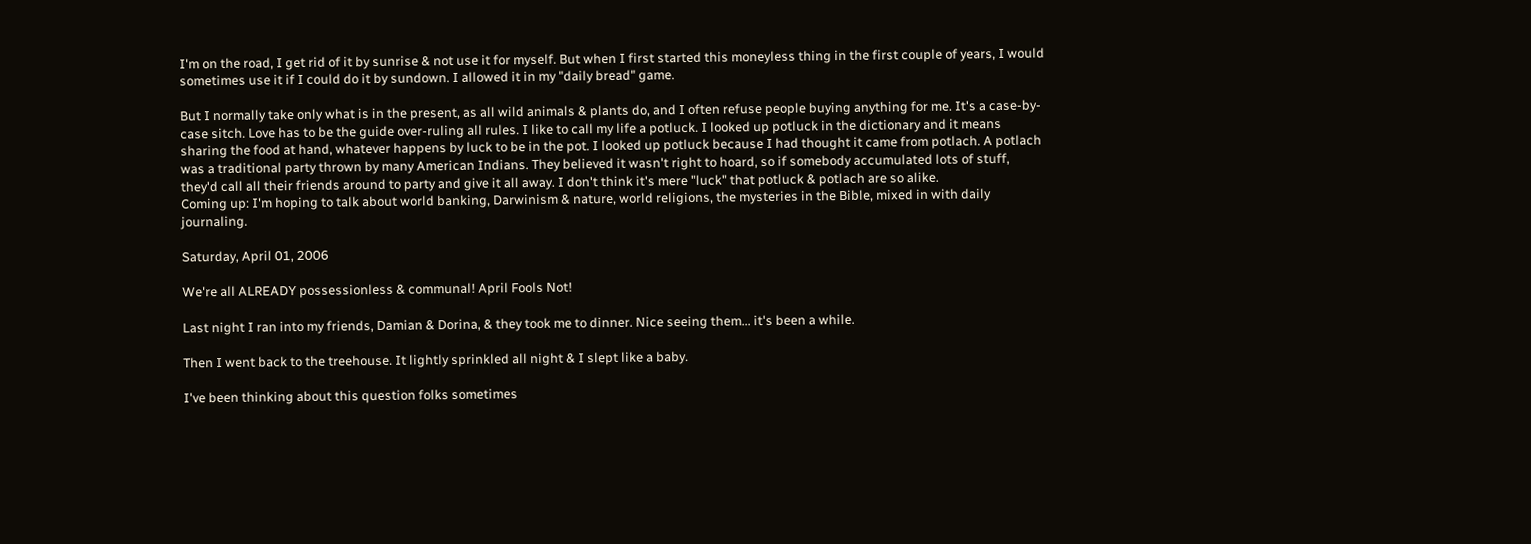I'm on the road, I get rid of it by sunrise & not use it for myself. But when I first started this moneyless thing in the first couple of years, I would sometimes use it if I could do it by sundown. I allowed it in my "daily bread" game.

But I normally take only what is in the present, as all wild animals & plants do, and I often refuse people buying anything for me. It's a case-by-case sitch. Love has to be the guide over-ruling all rules. I like to call my life a potluck. I looked up potluck in the dictionary and it means sharing the food at hand, whatever happens by luck to be in the pot. I looked up potluck because I had thought it came from potlach. A potlach was a traditional party thrown by many American Indians. They believed it wasn't right to hoard, so if somebody accumulated lots of stuff, they'd call all their friends around to party and give it all away. I don't think it's mere "luck" that potluck & potlach are so alike.
Coming up: I'm hoping to talk about world banking, Darwinism & nature, world religions, the mysteries in the Bible, mixed in with daily journaling.

Saturday, April 01, 2006

We're all ALREADY possessionless & communal! April Fools Not!

Last night I ran into my friends, Damian & Dorina, & they took me to dinner. Nice seeing them... it's been a while.

Then I went back to the treehouse. It lightly sprinkled all night & I slept like a baby.

I've been thinking about this question folks sometimes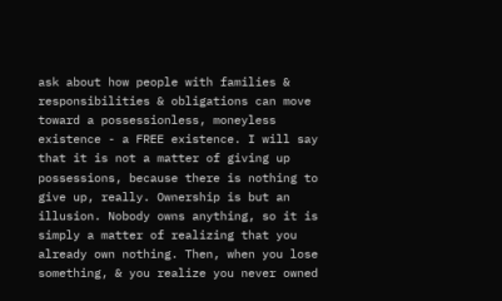ask about how people with families & responsibilities & obligations can move toward a possessionless, moneyless existence - a FREE existence. I will say that it is not a matter of giving up possessions, because there is nothing to give up, really. Ownership is but an illusion. Nobody owns anything, so it is simply a matter of realizing that you already own nothing. Then, when you lose something, & you realize you never owned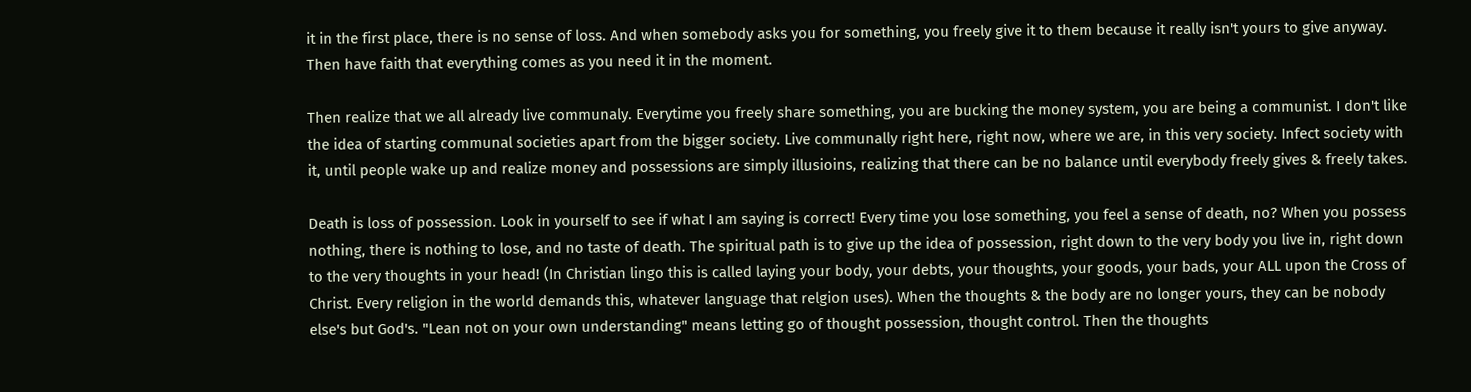it in the first place, there is no sense of loss. And when somebody asks you for something, you freely give it to them because it really isn't yours to give anyway. Then have faith that everything comes as you need it in the moment.

Then realize that we all already live communaly. Everytime you freely share something, you are bucking the money system, you are being a communist. I don't like the idea of starting communal societies apart from the bigger society. Live communally right here, right now, where we are, in this very society. Infect society with it, until people wake up and realize money and possessions are simply illusioins, realizing that there can be no balance until everybody freely gives & freely takes.

Death is loss of possession. Look in yourself to see if what I am saying is correct! Every time you lose something, you feel a sense of death, no? When you possess nothing, there is nothing to lose, and no taste of death. The spiritual path is to give up the idea of possession, right down to the very body you live in, right down to the very thoughts in your head! (In Christian lingo this is called laying your body, your debts, your thoughts, your goods, your bads, your ALL upon the Cross of Christ. Every religion in the world demands this, whatever language that relgion uses). When the thoughts & the body are no longer yours, they can be nobody else's but God's. "Lean not on your own understanding" means letting go of thought possession, thought control. Then the thoughts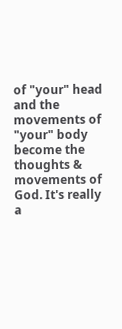of "your" head and the movements of "your" body become the thoughts & movements of God. It's really a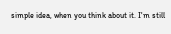simple idea, when you think about it. I'm still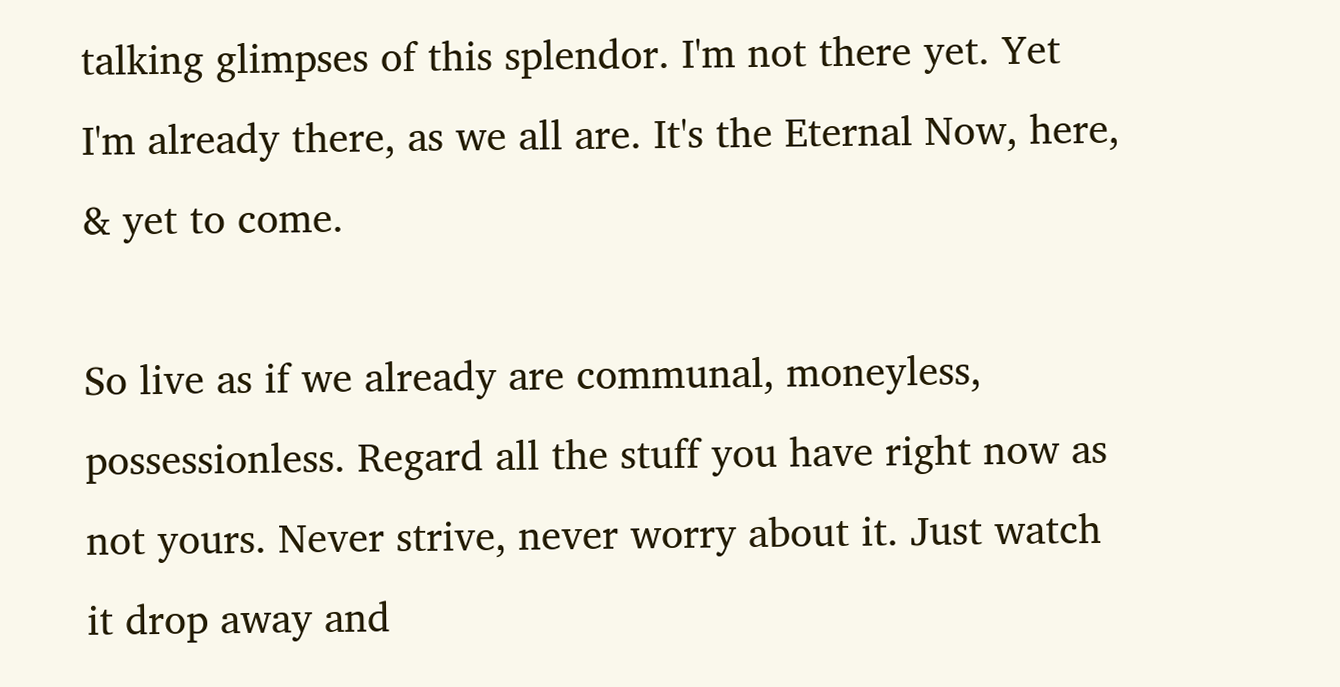talking glimpses of this splendor. I'm not there yet. Yet I'm already there, as we all are. It's the Eternal Now, here, & yet to come.

So live as if we already are communal, moneyless, possessionless. Regard all the stuff you have right now as not yours. Never strive, never worry about it. Just watch it drop away and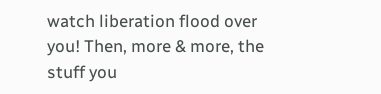watch liberation flood over you! Then, more & more, the stuff you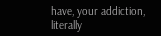have, your addiction, literally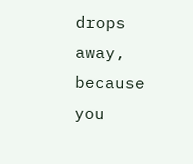drops away, because you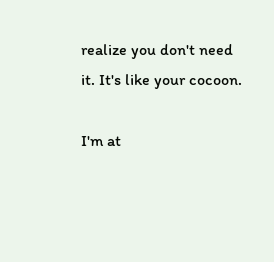realize you don't need it. It's like your cocoon.

I'm at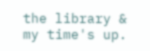the library & my time's up.